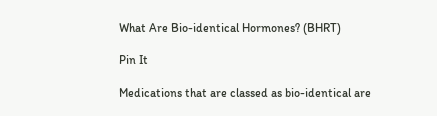What Are Bio-identical Hormones? (BHRT)

Pin It

Medications that are classed as bio-identical are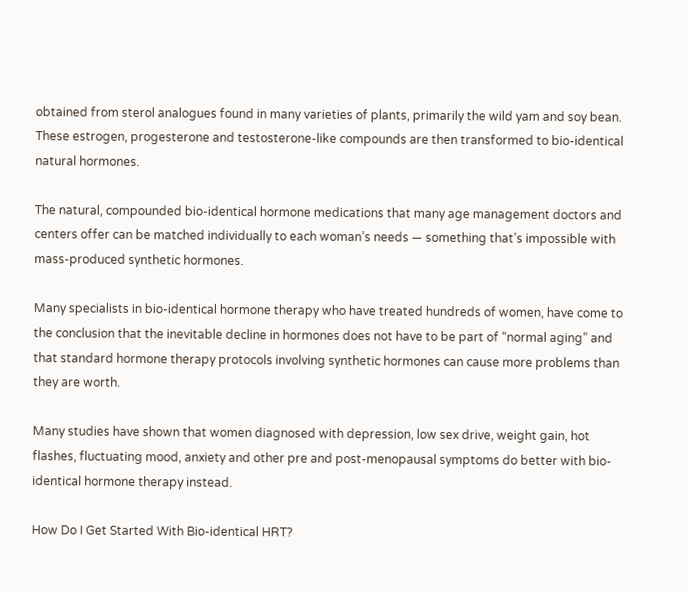obtained from sterol analogues found in many varieties of plants, primarily the wild yam and soy bean. These estrogen, progesterone and testosterone-like compounds are then transformed to bio-identical natural hormones.

The natural, compounded bio-identical hormone medications that many age management doctors and centers offer can be matched individually to each woman’s needs — something that’s impossible with mass-produced synthetic hormones.

Many specialists in bio-identical hormone therapy who have treated hundreds of women, have come to the conclusion that the inevitable decline in hormones does not have to be part of “normal aging” and that standard hormone therapy protocols involving synthetic hormones can cause more problems than they are worth.

Many studies have shown that women diagnosed with depression, low sex drive, weight gain, hot flashes, fluctuating mood, anxiety and other pre and post-menopausal symptoms do better with bio-identical hormone therapy instead.

How Do I Get Started With Bio-identical HRT?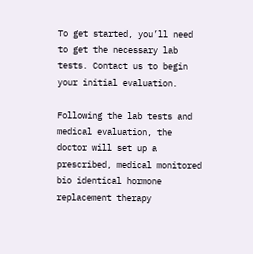To get started, you’ll need to get the necessary lab tests. Contact us to begin your initial evaluation.

Following the lab tests and medical evaluation, the doctor will set up a prescribed, medical monitored bio identical hormone replacement therapy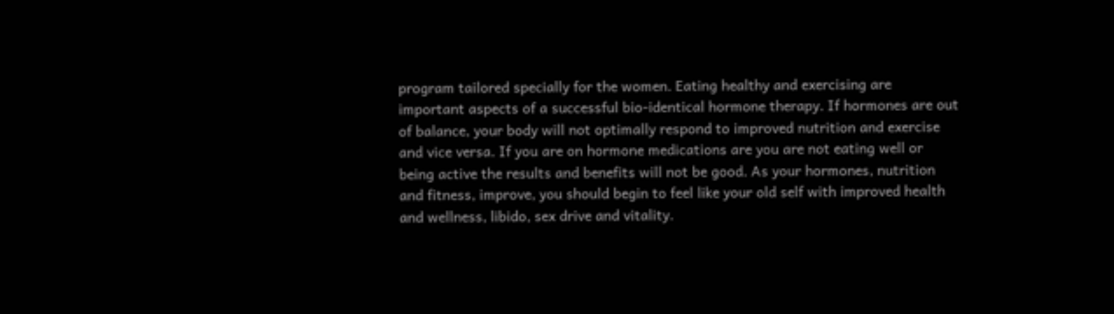program tailored specially for the women. Eating healthy and exercising are important aspects of a successful bio-identical hormone therapy. If hormones are out of balance, your body will not optimally respond to improved nutrition and exercise and vice versa. If you are on hormone medications are you are not eating well or being active the results and benefits will not be good. As your hormones, nutrition and fitness, improve, you should begin to feel like your old self with improved health and wellness, libido, sex drive and vitality.